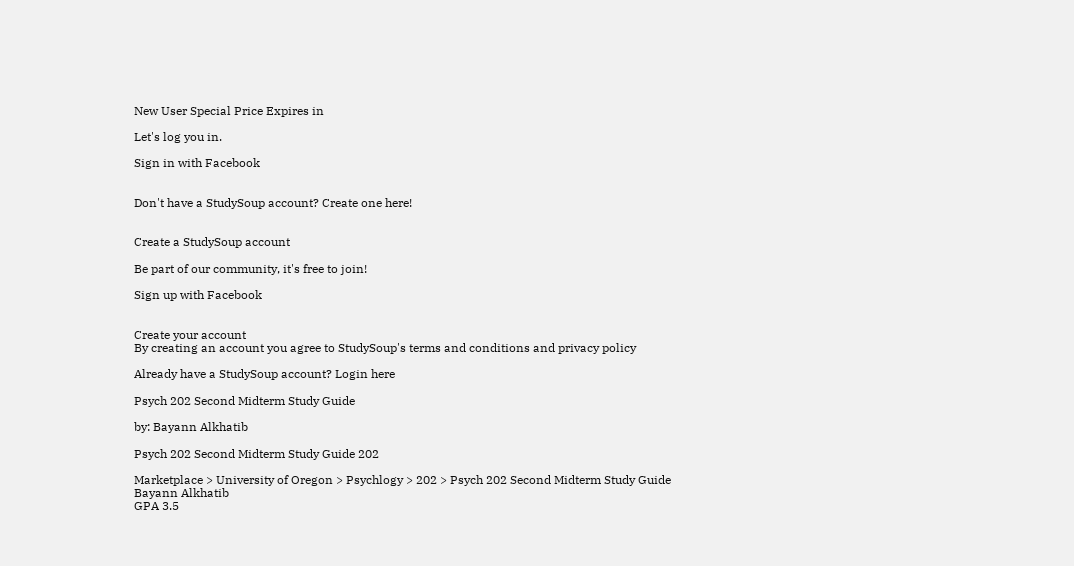New User Special Price Expires in

Let's log you in.

Sign in with Facebook


Don't have a StudySoup account? Create one here!


Create a StudySoup account

Be part of our community, it's free to join!

Sign up with Facebook


Create your account
By creating an account you agree to StudySoup's terms and conditions and privacy policy

Already have a StudySoup account? Login here

Psych 202 Second Midterm Study Guide

by: Bayann Alkhatib

Psych 202 Second Midterm Study Guide 202

Marketplace > University of Oregon > Psychlogy > 202 > Psych 202 Second Midterm Study Guide
Bayann Alkhatib
GPA 3.5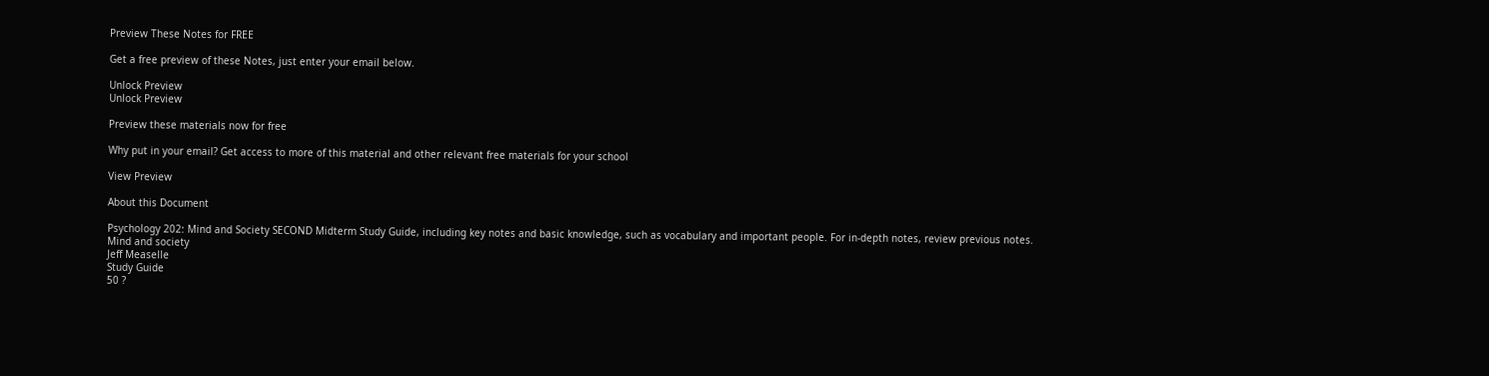Preview These Notes for FREE

Get a free preview of these Notes, just enter your email below.

Unlock Preview
Unlock Preview

Preview these materials now for free

Why put in your email? Get access to more of this material and other relevant free materials for your school

View Preview

About this Document

Psychology 202: Mind and Society SECOND Midterm Study Guide, including key notes and basic knowledge, such as vocabulary and important people. For in-depth notes, review previous notes.
Mind and society
Jeff Measelle
Study Guide
50 ?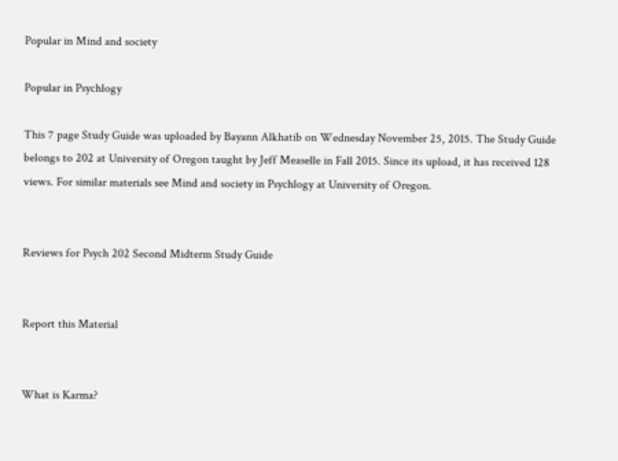Popular in Mind and society

Popular in Psychlogy

This 7 page Study Guide was uploaded by Bayann Alkhatib on Wednesday November 25, 2015. The Study Guide belongs to 202 at University of Oregon taught by Jeff Measelle in Fall 2015. Since its upload, it has received 128 views. For similar materials see Mind and society in Psychlogy at University of Oregon.


Reviews for Psych 202 Second Midterm Study Guide


Report this Material


What is Karma?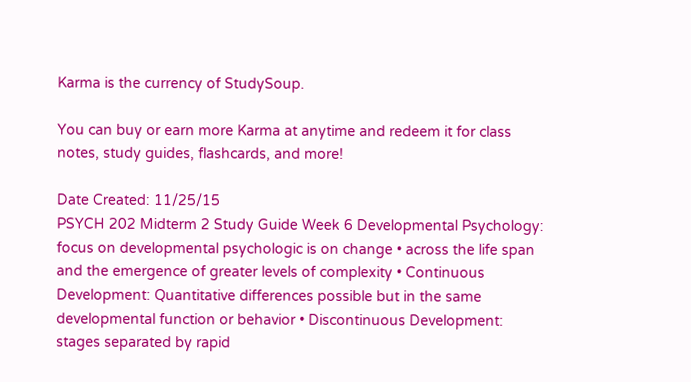Karma is the currency of StudySoup.

You can buy or earn more Karma at anytime and redeem it for class notes, study guides, flashcards, and more!

Date Created: 11/25/15
PSYCH 202 Midterm 2 Study Guide Week 6 Developmental Psychology: focus on developmental psychologic is on change • across the life span and the emergence of greater levels of complexity • Continuous Development: Quantitative differences possible but in the same developmental function or behavior • Discontinuous Development: stages separated by rapid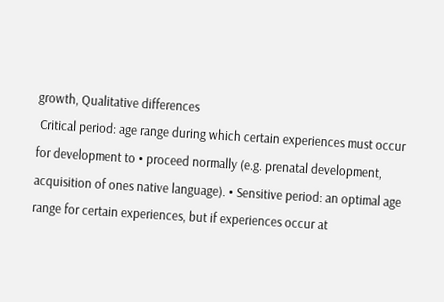growth, Qualitative differences
 Critical period: age range during which certain experiences must occur for development to • proceed normally (e.g. prenatal development, acquisition of ones native language). • Sensitive period: an optimal age range for certain experiences, but if experiences occur at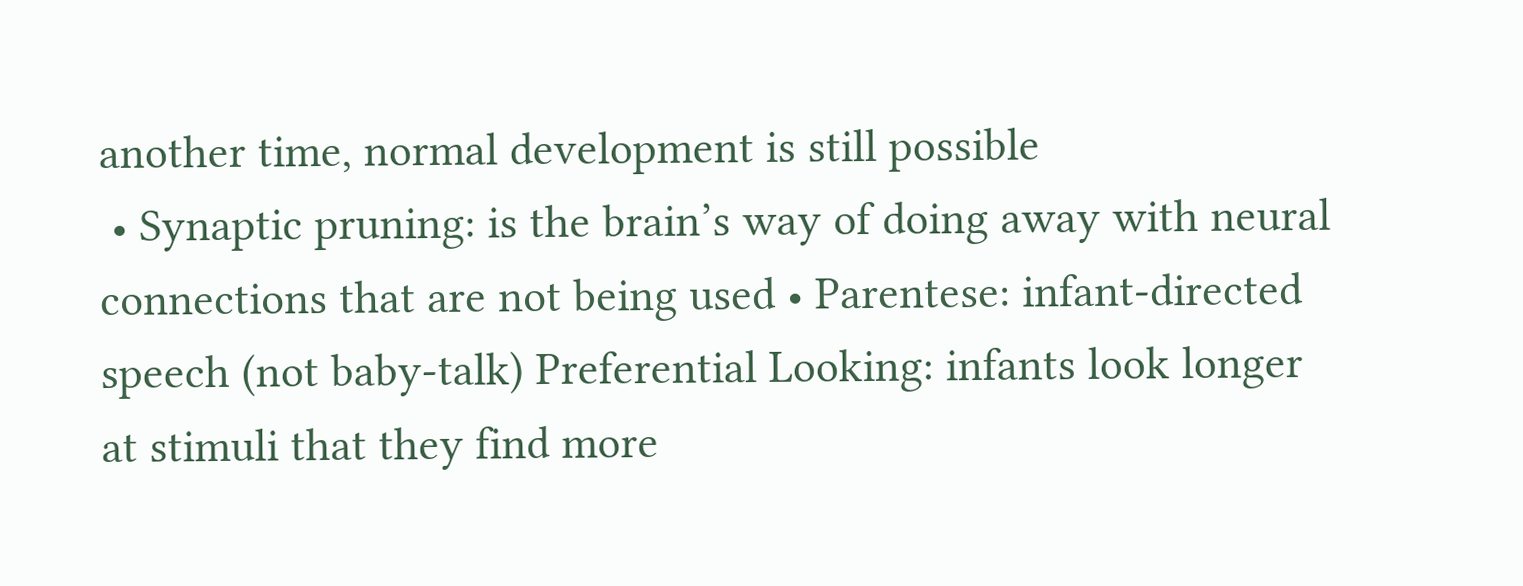another time, normal development is still possible
 • Synaptic pruning: is the brain’s way of doing away with neural connections that are not being used • Parentese: infant-directed speech (not baby-talk) Preferential Looking: infants look longer at stimuli that they find more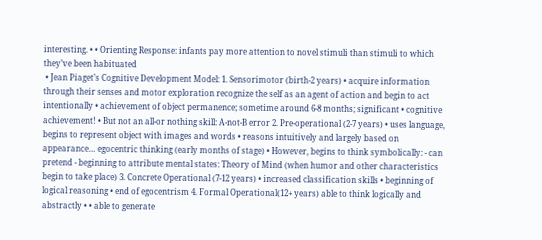interesting. • • Orienting Response: infants pay more attention to novel stimuli than stimuli to which they’ve been habituated
 • Jean Piaget’s Cognitive Development Model: 1. Sensorimotor (birth-2 years) • acquire information through their senses and motor exploration recognize the self as an agent of action and begin to act intentionally • achievement of object permanence; sometime around 6-8 months; significant • cognitive achievement! • But not an all-or nothing skill: A-not-B error 2. Pre-operational (2-7 years) • uses language, begins to represent object with images and words • reasons intuitively and largely based on appearance… egocentric thinking (early months of stage) • However, begins to think symbolically: - can pretend - beginning to attribute mental states: Theory of Mind (when humor and other characteristics begin to take place) 3. Concrete Operational (7-12 years) • increased classification skills • beginning of logical reasoning • end of egocentrism 4. Formal Operational(12+ years) able to think logically and abstractly • • able to generate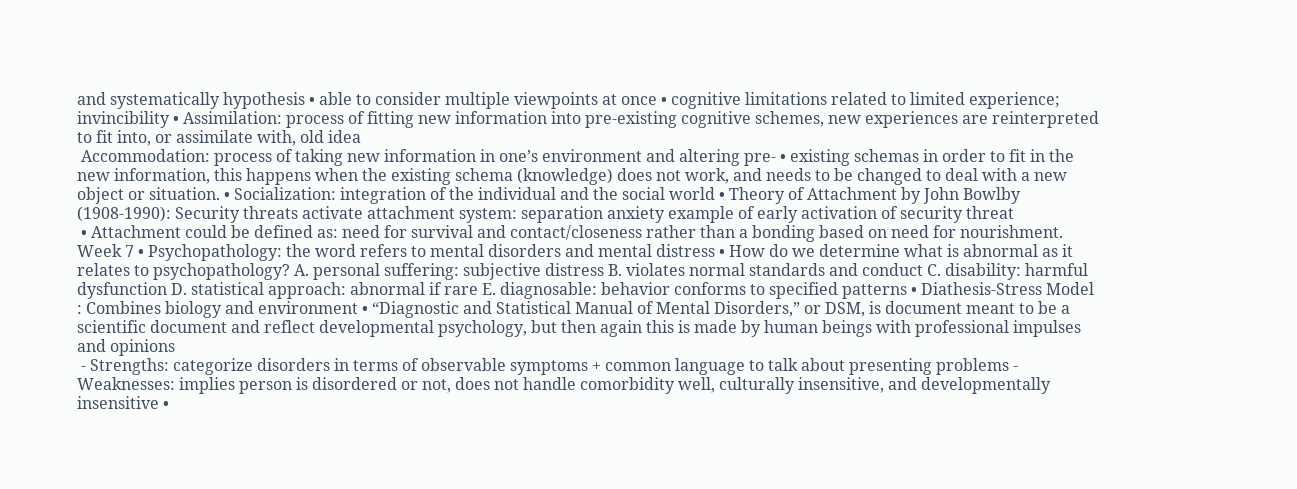and systematically hypothesis • able to consider multiple viewpoints at once • cognitive limitations related to limited experience; invincibility • Assimilation: process of fitting new information into pre-existing cognitive schemes, new experiences are reinterpreted to fit into, or assimilate with, old idea
 Accommodation: process of taking new information in one’s environment and altering pre- • existing schemas in order to fit in the new information, this happens when the existing schema (knowledge) does not work, and needs to be changed to deal with a new object or situation. • Socialization: integration of the individual and the social world • Theory of Attachment by John Bowlby (1908-1990): Security threats activate attachment system: separation anxiety example of early activation of security threat
 • Attachment could be defined as: need for survival and contact/closeness rather than a bonding based on need for nourishment. Week 7 • Psychopathology: the word refers to mental disorders and mental distress • How do we determine what is abnormal as it relates to psychopathology? A. personal suffering: subjective distress B. violates normal standards and conduct C. disability: harmful dysfunction D. statistical approach: abnormal if rare E. diagnosable: behavior conforms to specified patterns • Diathesis-Stress Model : Combines biology and environment • “Diagnostic and Statistical Manual of Mental Disorders,” or DSM, is document meant to be a scientific document and reflect developmental psychology, but then again this is made by human beings with professional impulses and opinions
 - Strengths: categorize disorders in terms of observable symptoms + common language to talk about presenting problems - Weaknesses: implies person is disordered or not, does not handle comorbidity well, culturally insensitive, and developmentally insensitive •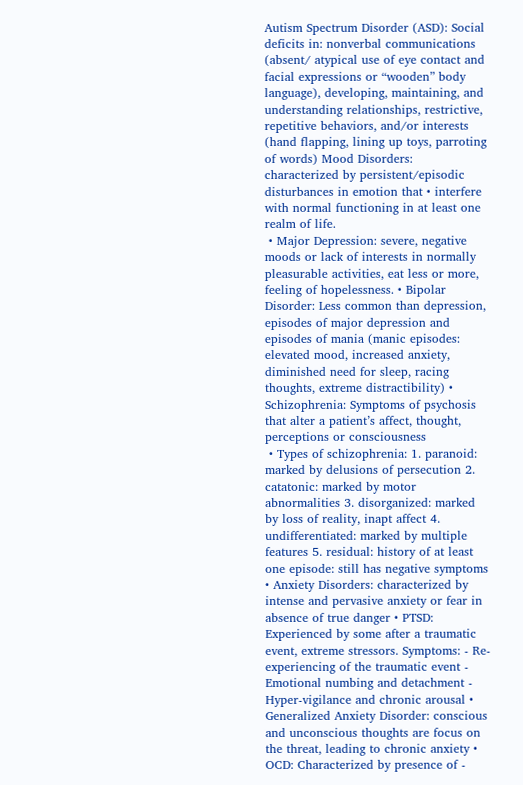Autism Spectrum Disorder (ASD): Social deficits in: nonverbal communications (absent/ atypical use of eye contact and facial expressions or “wooden” body language), developing, maintaining, and understanding relationships, restrictive, repetitive behaviors, and/or interests (hand flapping, lining up toys, parroting of words) Mood Disorders: characterized by persistent/episodic disturbances in emotion that • interfere with normal functioning in at least one realm of life.
 • Major Depression: severe, negative moods or lack of interests in normally pleasurable activities, eat less or more, feeling of hopelessness. • Bipolar Disorder: Less common than depression, episodes of major depression and episodes of mania (manic episodes: elevated mood, increased anxiety, diminished need for sleep, racing thoughts, extreme distractibility) • Schizophrenia: Symptoms of psychosis that alter a patient’s affect, thought, perceptions or consciousness
 • Types of schizophrenia: 1. paranoid: marked by delusions of persecution 2. catatonic: marked by motor abnormalities 3. disorganized: marked by loss of reality, inapt affect 4. undifferentiated: marked by multiple features 5. residual: history of at least one episode: still has negative symptoms • Anxiety Disorders: characterized by intense and pervasive anxiety or fear in absence of true danger • PTSD: Experienced by some after a traumatic event, extreme stressors. Symptoms: - Re-experiencing of the traumatic event - Emotional numbing and detachment - Hyper-vigilance and chronic arousal • Generalized Anxiety Disorder: conscious and unconscious thoughts are focus on the threat, leading to chronic anxiety • OCD: Characterized by presence of -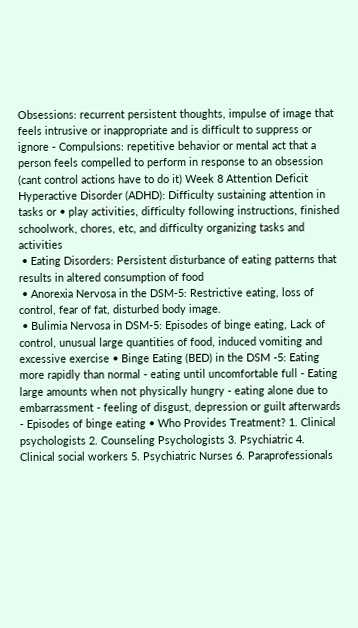Obsessions: recurrent persistent thoughts, impulse of image that feels intrusive or inappropriate and is difficult to suppress or ignore - Compulsions: repetitive behavior or mental act that a person feels compelled to perform in response to an obsession (cant control actions have to do it) Week 8 Attention Deficit Hyperactive Disorder (ADHD): Difficulty sustaining attention in tasks or • play activities, difficulty following instructions, finished schoolwork, chores, etc, and difficulty organizing tasks and activities
 • Eating Disorders: Persistent disturbance of eating patterns that results in altered consumption of food
 • Anorexia Nervosa in the DSM-5: Restrictive eating, loss of control, fear of fat, disturbed body image.
 • Bulimia Nervosa in DSM-5: Episodes of binge eating, Lack of control, unusual large quantities of food, induced vomiting and excessive exercise • Binge Eating (BED) in the DSM -5: Eating more rapidly than normal - eating until uncomfortable full - Eating large amounts when not physically hungry - eating alone due to embarrassment - feeling of disgust, depression or guilt afterwards - Episodes of binge eating • Who Provides Treatment? 1. Clinical psychologists 2. Counseling Psychologists 3. Psychiatric 4. Clinical social workers 5. Psychiatric Nurses 6. Paraprofessionals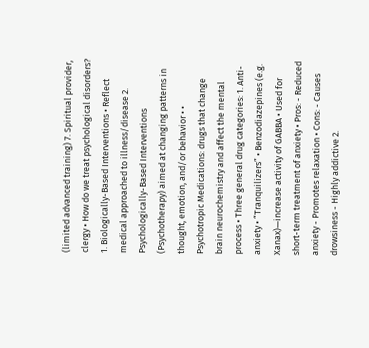(limited advanced training) 7. Spiritual provider, clergy • How do we treat psychological disorders? 1. Biologically-Based Interventions • Reflect medical approached to illness/disease 2. Psychologically-Based Interventions (Psychotherapy) aimed at changing patterns in thought, emotion, and/or behavior • • Psychotropic Medications: drugs that change brain neurochemistry and affect the mental process • Three general drug categories: 1. Anti-anxiety • “Tranquilizers” • Benzodiazepines (e.g. Xanax)—increase activity of GABBA • Used for short-term treatment of anxiety • Pros: - Reduced anxiety - Promotes relaxation • Cons: - Causes drowsiness - Highly addictive 2.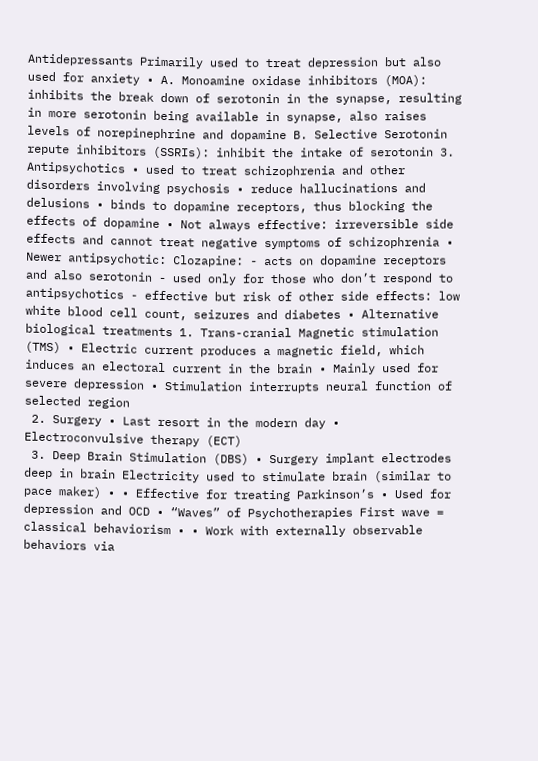Antidepressants Primarily used to treat depression but also used for anxiety • A. Monoamine oxidase inhibitors (MOA): inhibits the break down of serotonin in the synapse, resulting in more serotonin being available in synapse, also raises levels of norepinephrine and dopamine B. Selective Serotonin repute inhibitors (SSRIs): inhibit the intake of serotonin 3. Antipsychotics • used to treat schizophrenia and other disorders involving psychosis • reduce hallucinations and delusions • binds to dopamine receptors, thus blocking the effects of dopamine • Not always effective: irreversible side effects and cannot treat negative symptoms of schizophrenia • Newer antipsychotic: Clozapine: - acts on dopamine receptors and also serotonin - used only for those who don’t respond to antipsychotics - effective but risk of other side effects: low white blood cell count, seizures and diabetes • Alternative biological treatments 1. Trans-cranial Magnetic stimulation (TMS) • Electric current produces a magnetic field, which induces an electoral current in the brain • Mainly used for severe depression • Stimulation interrupts neural function of selected region
 2. Surgery • Last resort in the modern day • Electroconvulsive therapy (ECT)
 3. Deep Brain Stimulation (DBS) • Surgery implant electrodes deep in brain Electricity used to stimulate brain (similar to pace maker) • • Effective for treating Parkinson’s • Used for depression and OCD • “Waves” of Psychotherapies First wave = classical behaviorism • • Work with externally observable behaviors via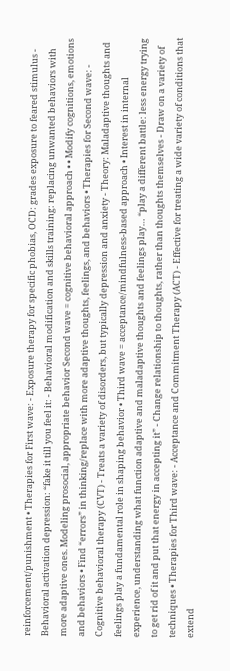reinforcement/punishment • Therapies for First wave: - Exposure therapy for specific phobias, OCD: grades exposure to feared stimulus - Behavioral activation depression: “fake it till you feel it: - Behavioral modification and skills training: replacing unwanted behaviors with more adaptive ones. Modeling prosocial, appropriate behavior Second wave = cognitive behavioral approach • • Modify cognitions, emotions and behaviors • Find “errors” in thinking/replace with more adaptive thoughts, feelings, and behaviors • Therapies for Second wave: - Cognitive behavioral therapy (CVT) - Treats a variety of disorders, but typically depression and anxiety - Theory: Maladaptive thoughts and feelings play a fundamental role in shaping behavior • Third wave = acceptance/mindfulness-based approach • Interest in internal experience, understanding what function adaptive and maladaptive thoughts and feelings play… “play a different battle: less energy trying to get rid of it and put that energy in accepting it” - Change relationship to thoughts, rather than thoughts themselves - Draw on a variety of techniques • Therapies for Third wave: - Acceptance and Commitment Therapy (ACT) - Effective for treating a wide variety of conditions that extend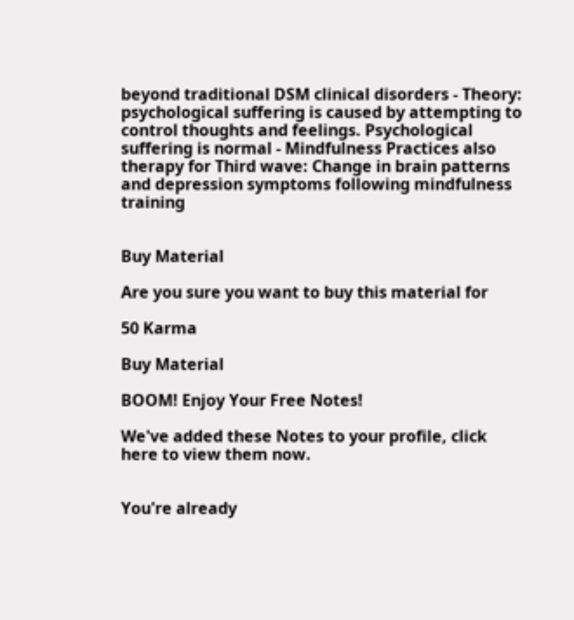beyond traditional DSM clinical disorders - Theory: psychological suffering is caused by attempting to control thoughts and feelings. Psychological suffering is normal - Mindfulness Practices also therapy for Third wave: Change in brain patterns and depression symptoms following mindfulness training


Buy Material

Are you sure you want to buy this material for

50 Karma

Buy Material

BOOM! Enjoy Your Free Notes!

We've added these Notes to your profile, click here to view them now.


You're already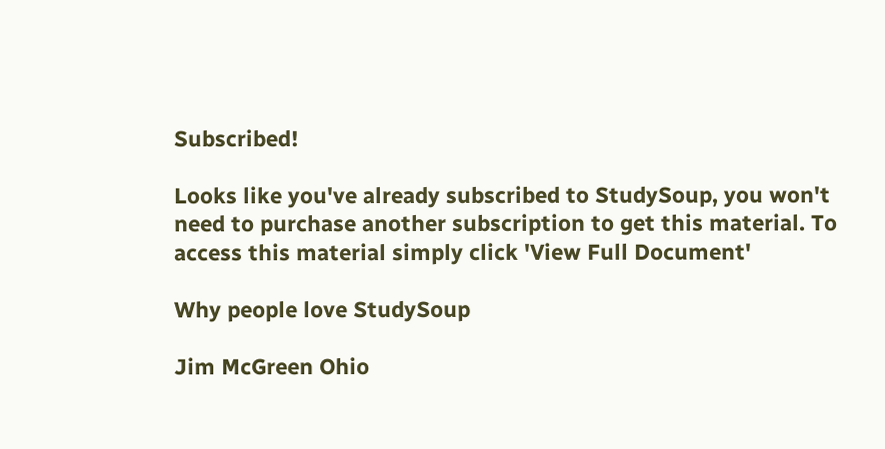Subscribed!

Looks like you've already subscribed to StudySoup, you won't need to purchase another subscription to get this material. To access this material simply click 'View Full Document'

Why people love StudySoup

Jim McGreen Ohio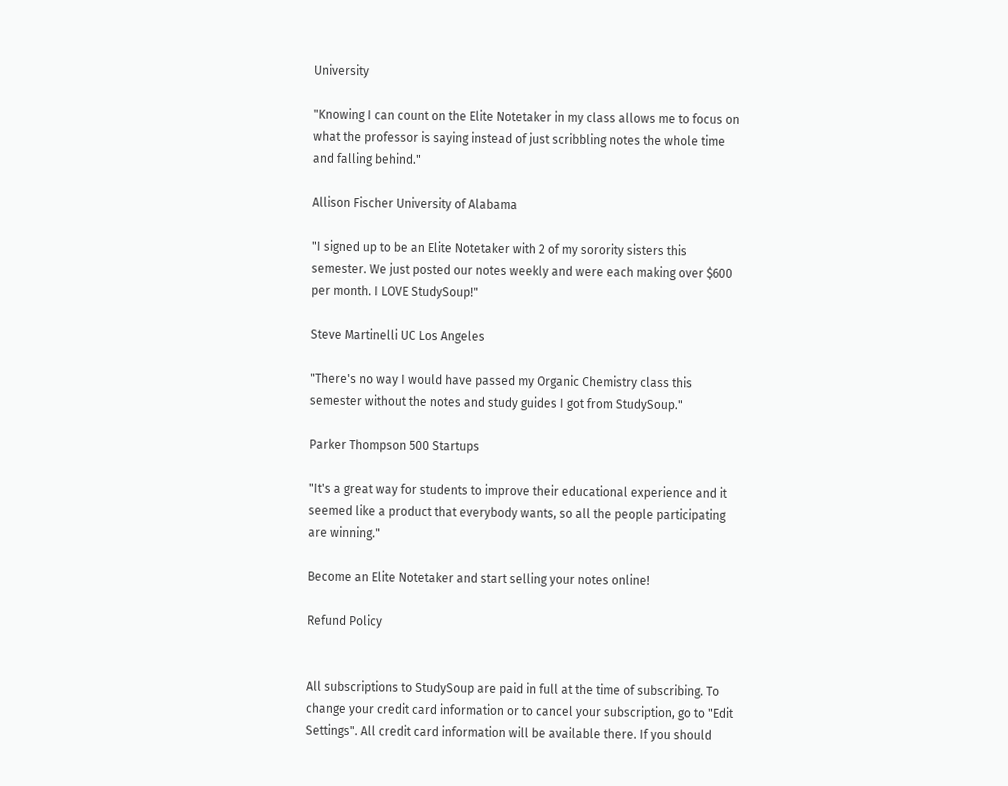University

"Knowing I can count on the Elite Notetaker in my class allows me to focus on what the professor is saying instead of just scribbling notes the whole time and falling behind."

Allison Fischer University of Alabama

"I signed up to be an Elite Notetaker with 2 of my sorority sisters this semester. We just posted our notes weekly and were each making over $600 per month. I LOVE StudySoup!"

Steve Martinelli UC Los Angeles

"There's no way I would have passed my Organic Chemistry class this semester without the notes and study guides I got from StudySoup."

Parker Thompson 500 Startups

"It's a great way for students to improve their educational experience and it seemed like a product that everybody wants, so all the people participating are winning."

Become an Elite Notetaker and start selling your notes online!

Refund Policy


All subscriptions to StudySoup are paid in full at the time of subscribing. To change your credit card information or to cancel your subscription, go to "Edit Settings". All credit card information will be available there. If you should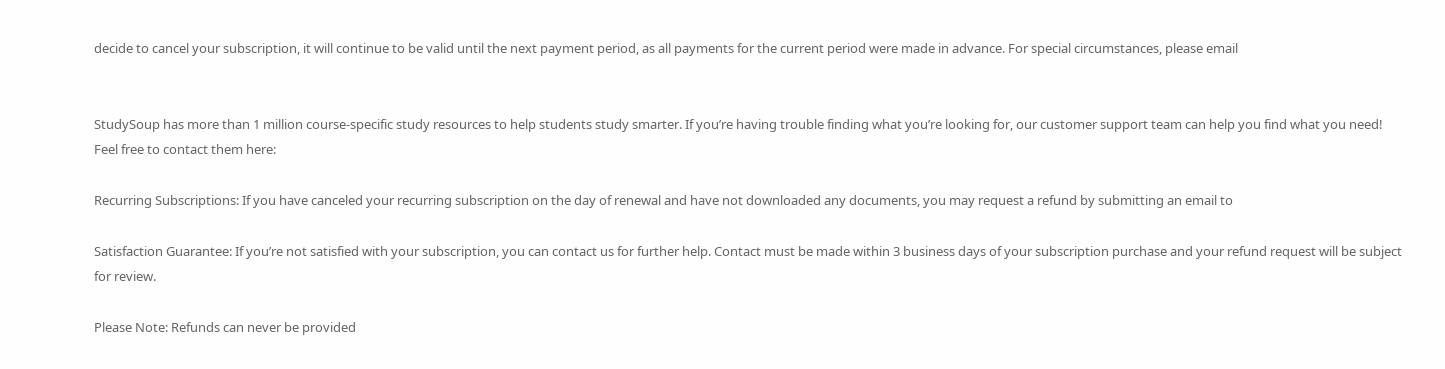decide to cancel your subscription, it will continue to be valid until the next payment period, as all payments for the current period were made in advance. For special circumstances, please email


StudySoup has more than 1 million course-specific study resources to help students study smarter. If you’re having trouble finding what you’re looking for, our customer support team can help you find what you need! Feel free to contact them here:

Recurring Subscriptions: If you have canceled your recurring subscription on the day of renewal and have not downloaded any documents, you may request a refund by submitting an email to

Satisfaction Guarantee: If you’re not satisfied with your subscription, you can contact us for further help. Contact must be made within 3 business days of your subscription purchase and your refund request will be subject for review.

Please Note: Refunds can never be provided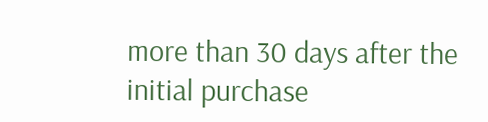more than 30 days after the initial purchase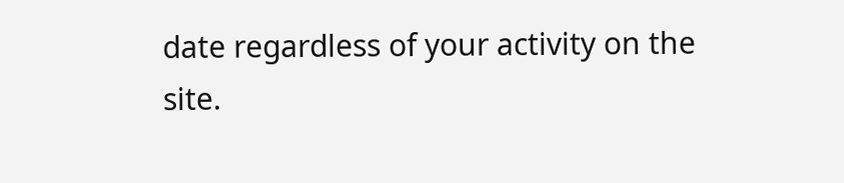date regardless of your activity on the site.